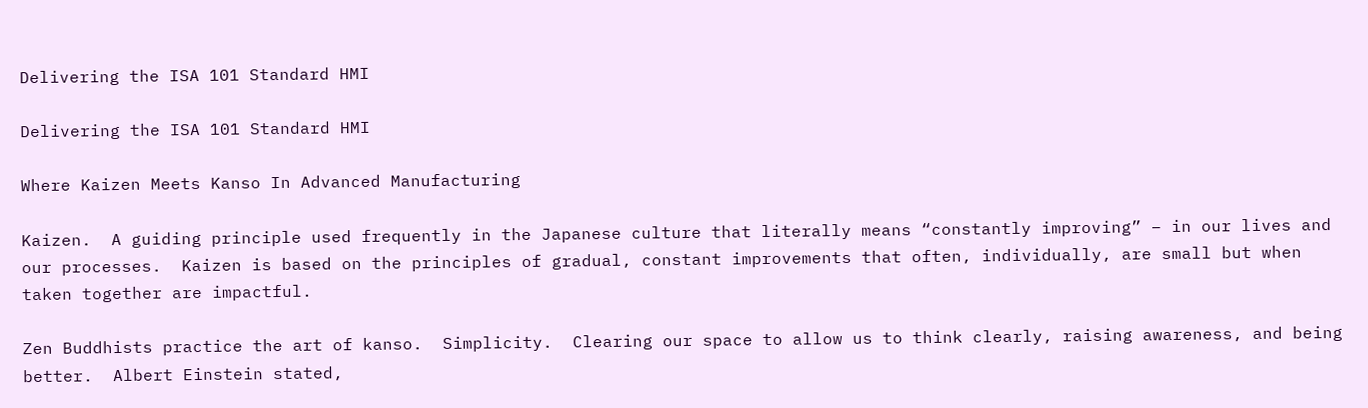Delivering the ISA 101 Standard HMI

Delivering the ISA 101 Standard HMI

Where Kaizen Meets Kanso In Advanced Manufacturing

Kaizen.  A guiding principle used frequently in the Japanese culture that literally means “constantly improving” – in our lives and our processes.  Kaizen is based on the principles of gradual, constant improvements that often, individually, are small but when taken together are impactful.

Zen Buddhists practice the art of kanso.  Simplicity.  Clearing our space to allow us to think clearly, raising awareness, and being better.  Albert Einstein stated,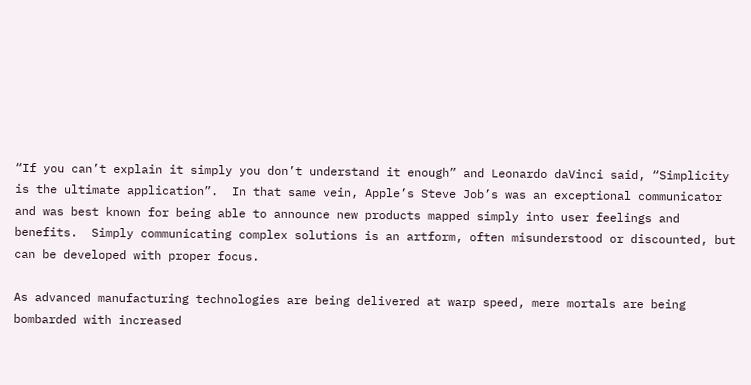“If you can’t explain it simply you don’t understand it enough” and Leonardo daVinci said, “Simplicity is the ultimate application”.  In that same vein, Apple’s Steve Job’s was an exceptional communicator and was best known for being able to announce new products mapped simply into user feelings and benefits.  Simply communicating complex solutions is an artform, often misunderstood or discounted, but can be developed with proper focus.

As advanced manufacturing technologies are being delivered at warp speed, mere mortals are being bombarded with increased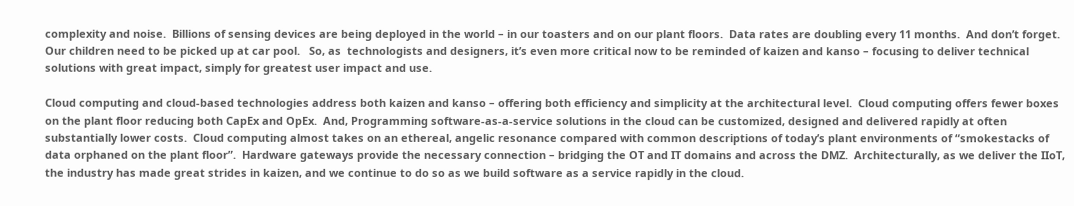complexity and noise.  Billions of sensing devices are being deployed in the world – in our toasters and on our plant floors.  Data rates are doubling every 11 months.  And don’t forget.  Our children need to be picked up at car pool.   So, as  technologists and designers, it’s even more critical now to be reminded of kaizen and kanso – focusing to deliver technical solutions with great impact, simply for greatest user impact and use.

Cloud computing and cloud-based technologies address both kaizen and kanso – offering both efficiency and simplicity at the architectural level.  Cloud computing offers fewer boxes on the plant floor reducing both CapEx and OpEx.  And, Programming software-as-a-service solutions in the cloud can be customized, designed and delivered rapidly at often substantially lower costs.  Cloud computing almost takes on an ethereal, angelic resonance compared with common descriptions of today’s plant environments of “smokestacks of data orphaned on the plant floor”.  Hardware gateways provide the necessary connection – bridging the OT and IT domains and across the DMZ.  Architecturally, as we deliver the IIoT, the industry has made great strides in kaizen, and we continue to do so as we build software as a service rapidly in the cloud.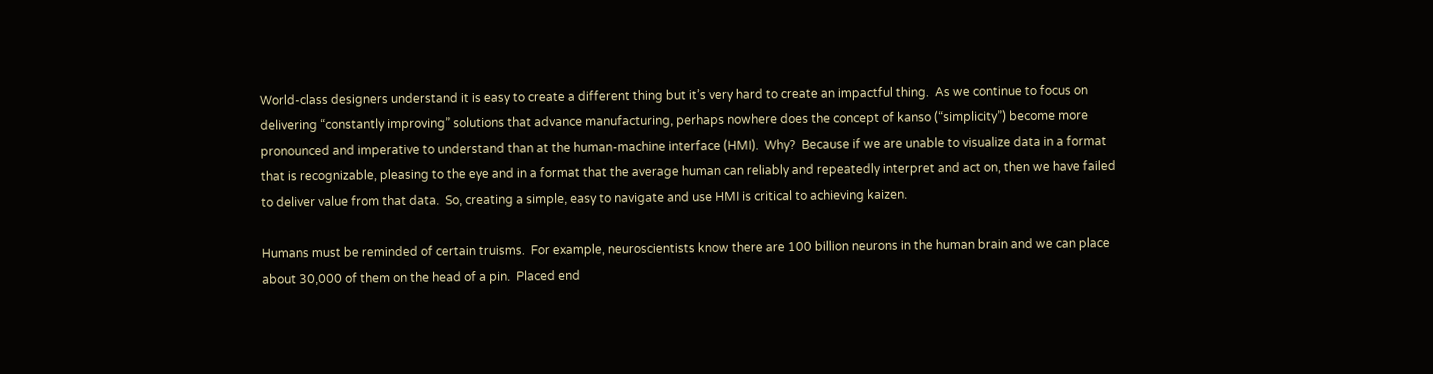World-class designers understand it is easy to create a different thing but it’s very hard to create an impactful thing.  As we continue to focus on delivering “constantly improving” solutions that advance manufacturing, perhaps nowhere does the concept of kanso (“simplicity”) become more pronounced and imperative to understand than at the human-machine interface (HMI).  Why?  Because if we are unable to visualize data in a format that is recognizable, pleasing to the eye and in a format that the average human can reliably and repeatedly interpret and act on, then we have failed to deliver value from that data.  So, creating a simple, easy to navigate and use HMI is critical to achieving kaizen.

Humans must be reminded of certain truisms.  For example, neuroscientists know there are 100 billion neurons in the human brain and we can place about 30,000 of them on the head of a pin.  Placed end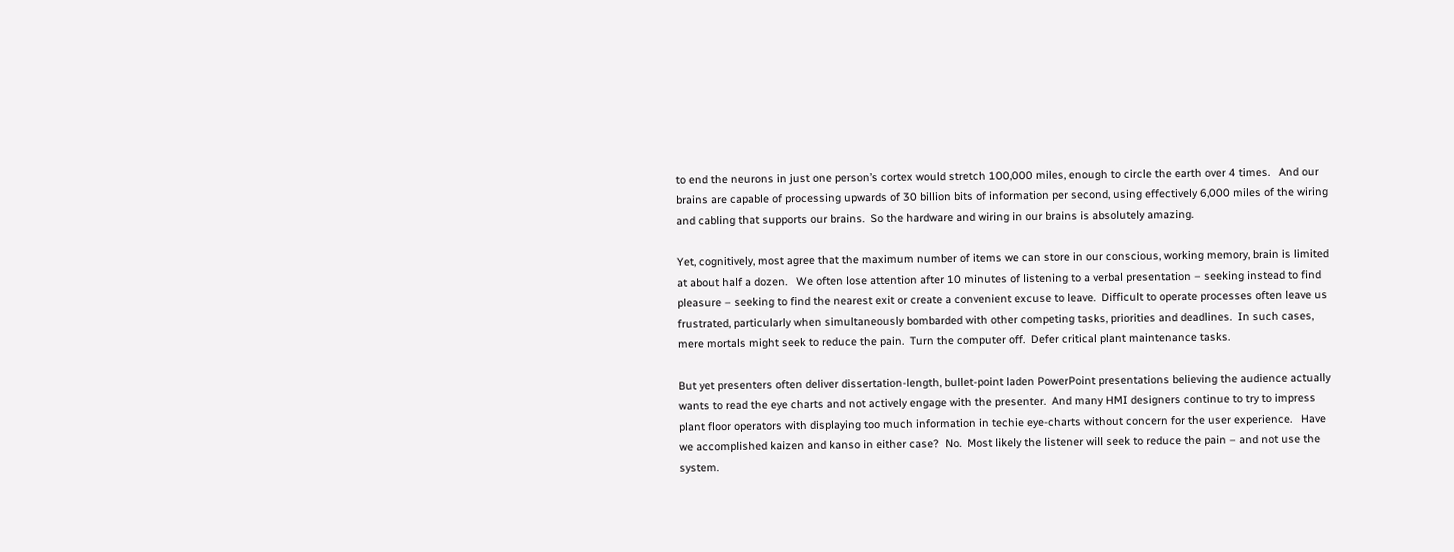to end the neurons in just one person’s cortex would stretch 100,000 miles, enough to circle the earth over 4 times.   And our brains are capable of processing upwards of 30 billion bits of information per second, using effectively 6,000 miles of the wiring and cabling that supports our brains.  So the hardware and wiring in our brains is absolutely amazing.

Yet, cognitively, most agree that the maximum number of items we can store in our conscious, working memory, brain is limited at about half a dozen.   We often lose attention after 10 minutes of listening to a verbal presentation – seeking instead to find pleasure – seeking to find the nearest exit or create a convenient excuse to leave.  Difficult to operate processes often leave us frustrated, particularly when simultaneously bombarded with other competing tasks, priorities and deadlines.  In such cases, mere mortals might seek to reduce the pain.  Turn the computer off.  Defer critical plant maintenance tasks.

But yet presenters often deliver dissertation-length, bullet-point laden PowerPoint presentations believing the audience actually wants to read the eye charts and not actively engage with the presenter.  And many HMI designers continue to try to impress plant floor operators with displaying too much information in techie eye-charts without concern for the user experience.   Have we accomplished kaizen and kanso in either case?  No.  Most likely the listener will seek to reduce the pain – and not use the system.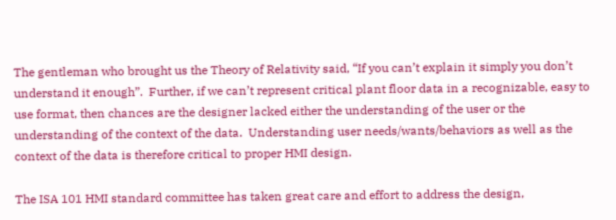The gentleman who brought us the Theory of Relativity said, “If you can’t explain it simply you don’t understand it enough”.  Further, if we can’t represent critical plant floor data in a recognizable, easy to use format, then chances are the designer lacked either the understanding of the user or the understanding of the context of the data.  Understanding user needs/wants/behaviors as well as the context of the data is therefore critical to proper HMI design.

The ISA 101 HMI standard committee has taken great care and effort to address the design,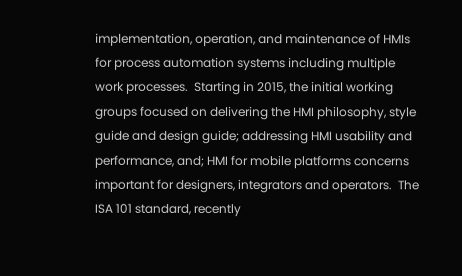implementation, operation, and maintenance of HMIs for process automation systems including multiple work processes.  Starting in 2015, the initial working groups focused on delivering the HMI philosophy, style guide and design guide; addressing HMI usability and performance, and; HMI for mobile platforms concerns important for designers, integrators and operators.  The ISA 101 standard, recently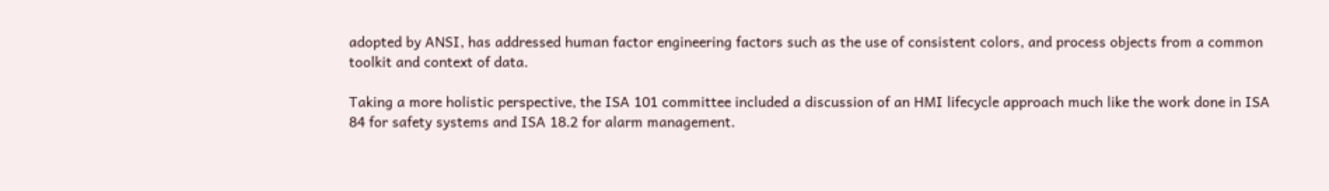adopted by ANSI, has addressed human factor engineering factors such as the use of consistent colors, and process objects from a common toolkit and context of data.

Taking a more holistic perspective, the ISA 101 committee included a discussion of an HMI lifecycle approach much like the work done in ISA 84 for safety systems and ISA 18.2 for alarm management.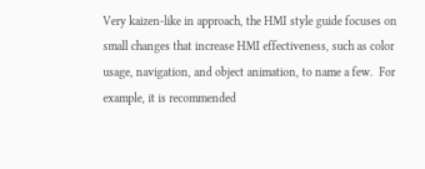Very kaizen-like in approach, the HMI style guide focuses on small changes that increase HMI effectiveness, such as color usage, navigation, and object animation, to name a few.  For example, it is recommended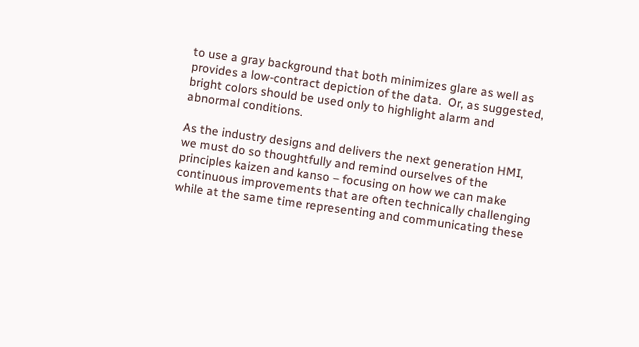to use a gray background that both minimizes glare as well as provides a low-contract depiction of the data.  Or, as suggested, bright colors should be used only to highlight alarm and abnormal conditions.

As the industry designs and delivers the next generation HMI, we must do so thoughtfully and remind ourselves of the principles kaizen and kanso – focusing on how we can make continuous improvements that are often technically challenging while at the same time representing and communicating these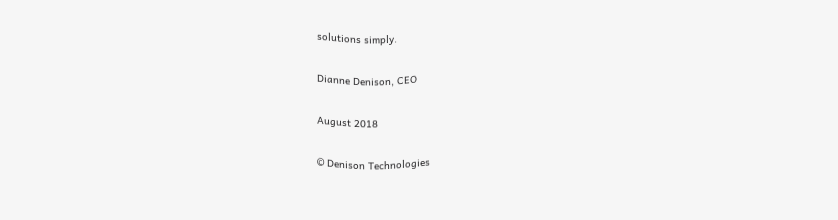solutions simply.

Dianne Denison, CEO

August 2018

© Denison Technologies